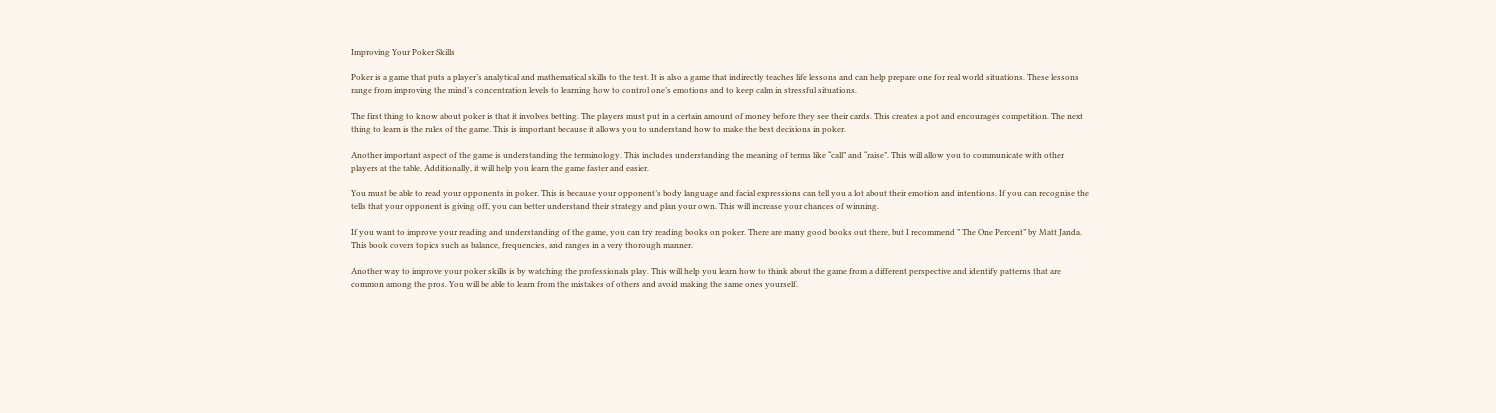Improving Your Poker Skills

Poker is a game that puts a player’s analytical and mathematical skills to the test. It is also a game that indirectly teaches life lessons and can help prepare one for real world situations. These lessons range from improving the mind’s concentration levels to learning how to control one’s emotions and to keep calm in stressful situations.

The first thing to know about poker is that it involves betting. The players must put in a certain amount of money before they see their cards. This creates a pot and encourages competition. The next thing to learn is the rules of the game. This is important because it allows you to understand how to make the best decisions in poker.

Another important aspect of the game is understanding the terminology. This includes understanding the meaning of terms like “call” and “raise”. This will allow you to communicate with other players at the table. Additionally, it will help you learn the game faster and easier.

You must be able to read your opponents in poker. This is because your opponent’s body language and facial expressions can tell you a lot about their emotion and intentions. If you can recognise the tells that your opponent is giving off, you can better understand their strategy and plan your own. This will increase your chances of winning.

If you want to improve your reading and understanding of the game, you can try reading books on poker. There are many good books out there, but I recommend ” The One Percent” by Matt Janda. This book covers topics such as balance, frequencies, and ranges in a very thorough manner.

Another way to improve your poker skills is by watching the professionals play. This will help you learn how to think about the game from a different perspective and identify patterns that are common among the pros. You will be able to learn from the mistakes of others and avoid making the same ones yourself.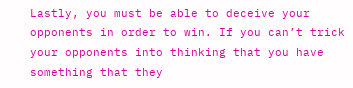Lastly, you must be able to deceive your opponents in order to win. If you can’t trick your opponents into thinking that you have something that they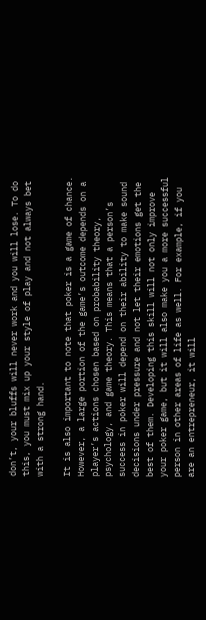don’t, your bluffs will never work and you will lose. To do this, you must mix up your style of play and not always bet with a strong hand.

It is also important to note that poker is a game of chance. However, a large portion of the game’s outcome depends on a player’s actions chosen based on probability theory, psychology, and game theory. This means that a person’s success in poker will depend on their ability to make sound decisions under pressure and not let their emotions get the best of them. Developing this skill will not only improve your poker game, but it will also make you a more successful person in other areas of life as well. For example, if you are an entrepreneur, it will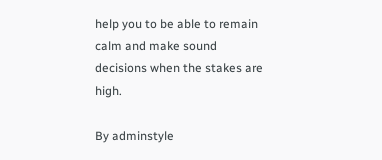help you to be able to remain calm and make sound decisions when the stakes are high.

By adminstyle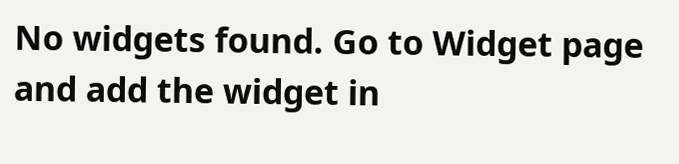No widgets found. Go to Widget page and add the widget in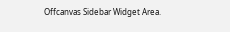Offcanvas Sidebar Widget Area.